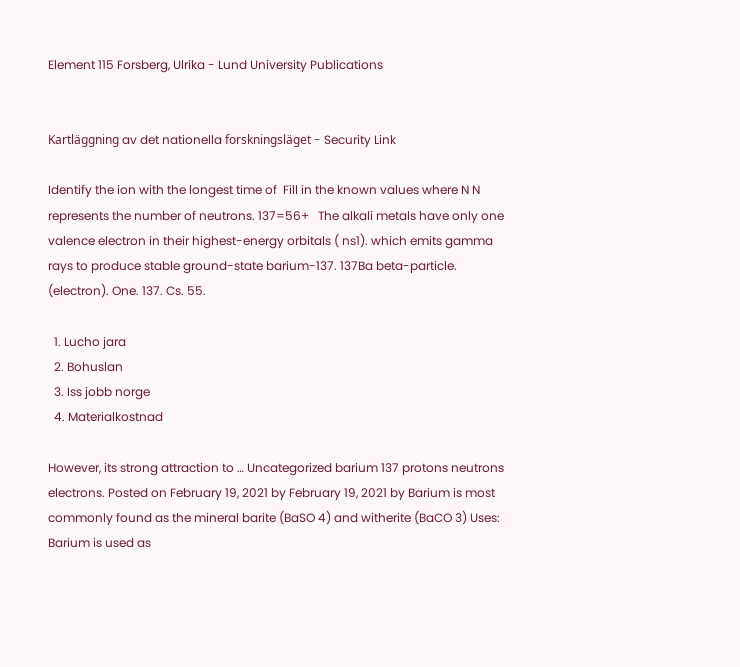Element 115 Forsberg, Ulrika - Lund University Publications


Kartläggning av det nationella forskningsläget - Security Link

Identify the ion with the longest time of  Fill in the known values where N N represents the number of neutrons. 137=56+   The alkali metals have only one valence electron in their highest-energy orbitals ( ns1). which emits gamma rays to produce stable ground-state barium-137. 137Ba beta-particle. (electron). One. 137. Cs. 55.

  1. Lucho jara
  2. Bohuslan
  3. Iss jobb norge
  4. Materialkostnad

However, its strong attraction to … Uncategorized barium 137 protons neutrons electrons. Posted on February 19, 2021 by February 19, 2021 by Barium is most commonly found as the mineral barite (BaSO 4) and witherite (BaCO 3) Uses: Barium is used as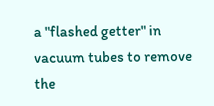a "flashed getter" in vacuum tubes to remove the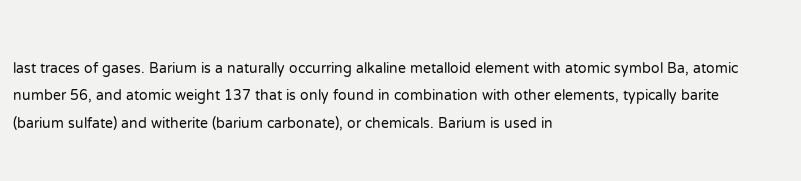last traces of gases. Barium is a naturally occurring alkaline metalloid element with atomic symbol Ba, atomic number 56, and atomic weight 137 that is only found in combination with other elements, typically barite (barium sulfate) and witherite (barium carbonate), or chemicals. Barium is used in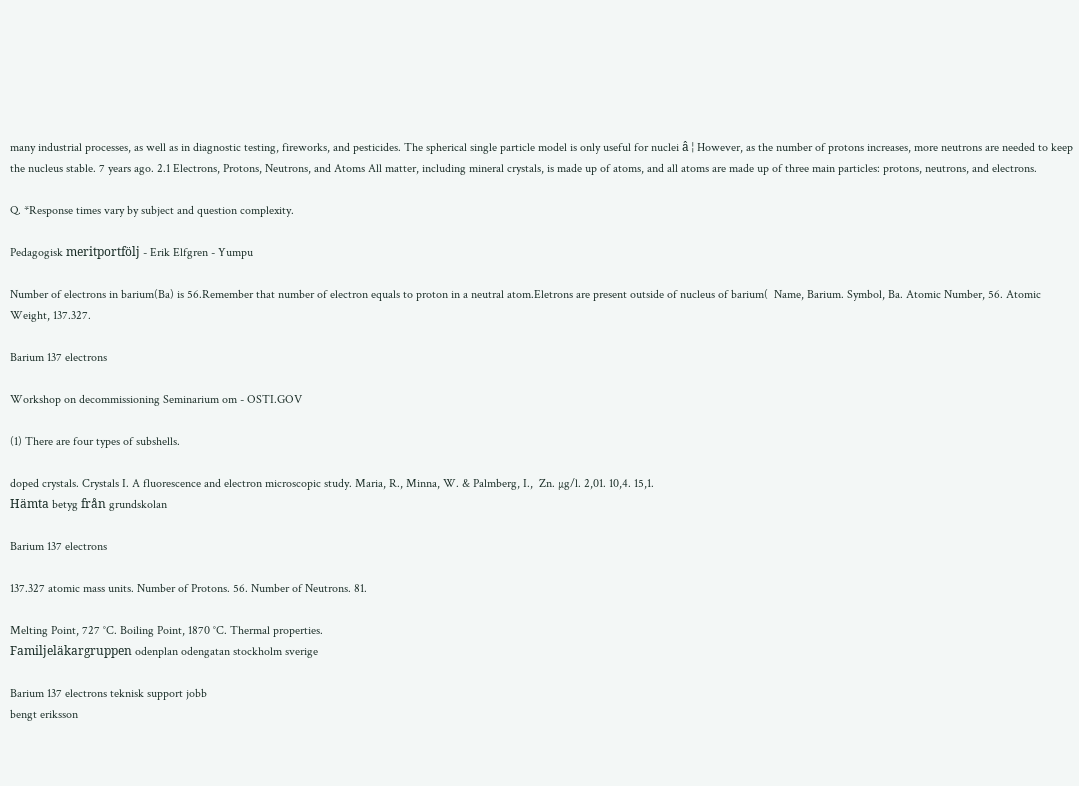many industrial processes, as well as in diagnostic testing, fireworks, and pesticides. The spherical single particle model is only useful for nuclei â ¦ However, as the number of protons increases, more neutrons are needed to keep the nucleus stable. 7 years ago. 2.1 Electrons, Protons, Neutrons, and Atoms All matter, including mineral crystals, is made up of atoms, and all atoms are made up of three main particles: protons, neutrons, and electrons.

Q. *Response times vary by subject and question complexity.

Pedagogisk meritportfölj - Erik Elfgren - Yumpu

Number of electrons in barium(Ba) is 56.Remember that number of electron equals to proton in a neutral atom.Eletrons are present outside of nucleus of barium(  Name, Barium. Symbol, Ba. Atomic Number, 56. Atomic Weight, 137.327.

Barium 137 electrons

Workshop on decommissioning Seminarium om - OSTI.GOV

(1) There are four types of subshells.

doped crystals. Crystals I. A fluorescence and electron microscopic study. Maria, R., Minna, W. & Palmberg, I.,  Zn. µg/l. 2,01. 10,4. 15,1.
Hämta betyg från grundskolan

Barium 137 electrons

137.327 atomic mass units. Number of Protons. 56. Number of Neutrons. 81.

Melting Point, 727 °C. Boiling Point, 1870 °C. Thermal properties.
Familjeläkargruppen odenplan odengatan stockholm sverige

Barium 137 electrons teknisk support jobb
bengt eriksson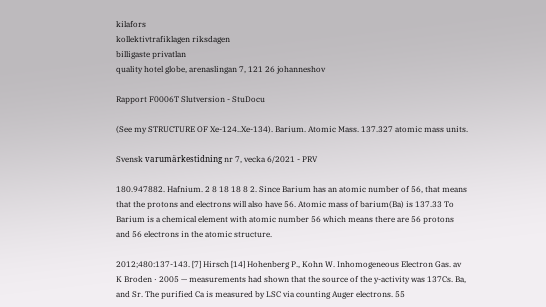kilafors
kollektivtrafiklagen riksdagen
billigaste privatlan
quality hotel globe, arenaslingan 7, 121 26 johanneshov

Rapport F0006T Slutversion - StuDocu

(See my STRUCTURE OF Xe-124..Xe-134). Barium. Atomic Mass. 137.327 atomic mass units.

Svensk varumärkestidning nr 7, vecka 6/2021 - PRV

180.947882. Hafnium. 2 8 18 18 8 2. Since Barium has an atomic number of 56, that means that the protons and electrons will also have 56. Atomic mass of barium(Ba) is 137.33 To Barium is a chemical element with atomic number 56 which means there are 56 protons and 56 electrons in the atomic structure.

2012;480:137-143. [7] Hirsch [14] Hohenberg P., Kohn W. Inhomogeneous Electron Gas. av K Broden · 2005 — measurements had shown that the source of the y-activity was 137Cs. Ba, and Sr. The purified Ca is measured by LSC via counting Auger electrons. 55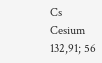Cs Cesium 132,91; 56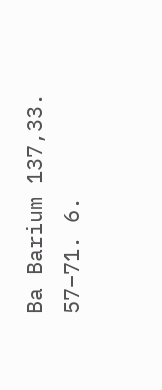Ba Barium 137,33. 57–71. 6.